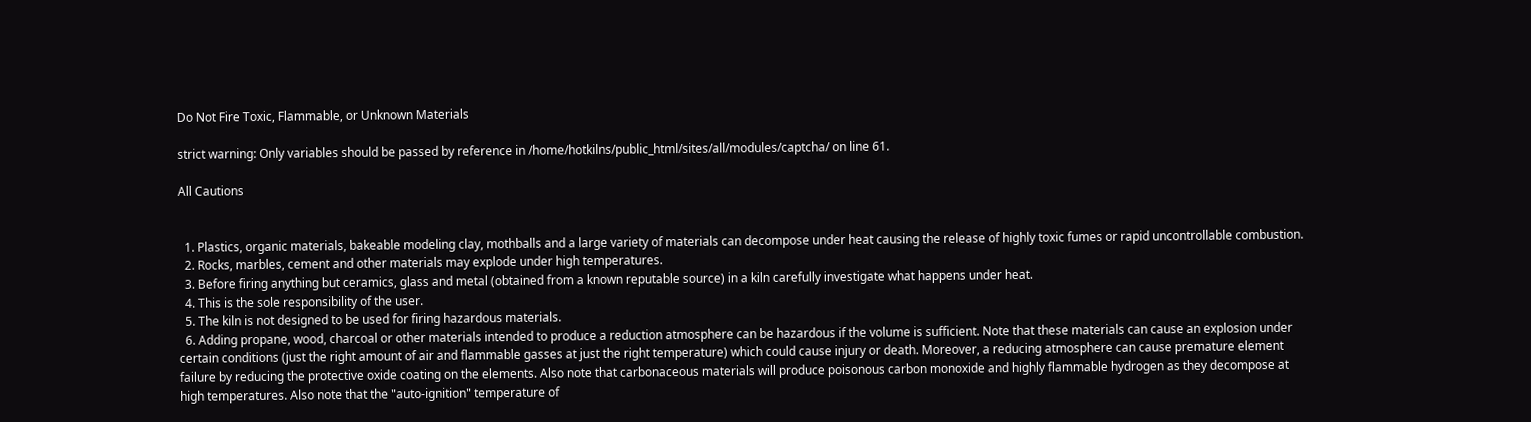Do Not Fire Toxic, Flammable, or Unknown Materials

strict warning: Only variables should be passed by reference in /home/hotkilns/public_html/sites/all/modules/captcha/ on line 61.

All Cautions


  1. Plastics, organic materials, bakeable modeling clay, mothballs and a large variety of materials can decompose under heat causing the release of highly toxic fumes or rapid uncontrollable combustion.
  2. Rocks, marbles, cement and other materials may explode under high temperatures.
  3. Before firing anything but ceramics, glass and metal (obtained from a known reputable source) in a kiln carefully investigate what happens under heat.
  4. This is the sole responsibility of the user.
  5. The kiln is not designed to be used for firing hazardous materials.
  6. Adding propane, wood, charcoal or other materials intended to produce a reduction atmosphere can be hazardous if the volume is sufficient. Note that these materials can cause an explosion under certain conditions (just the right amount of air and flammable gasses at just the right temperature) which could cause injury or death. Moreover, a reducing atmosphere can cause premature element failure by reducing the protective oxide coating on the elements. Also note that carbonaceous materials will produce poisonous carbon monoxide and highly flammable hydrogen as they decompose at high temperatures. Also note that the "auto-ignition" temperature of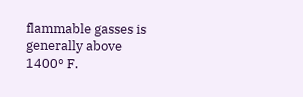flammable gasses is generally above 1400° F.